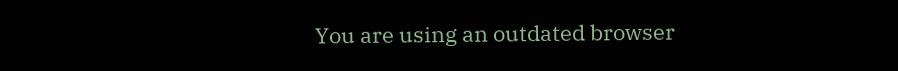You are using an outdated browser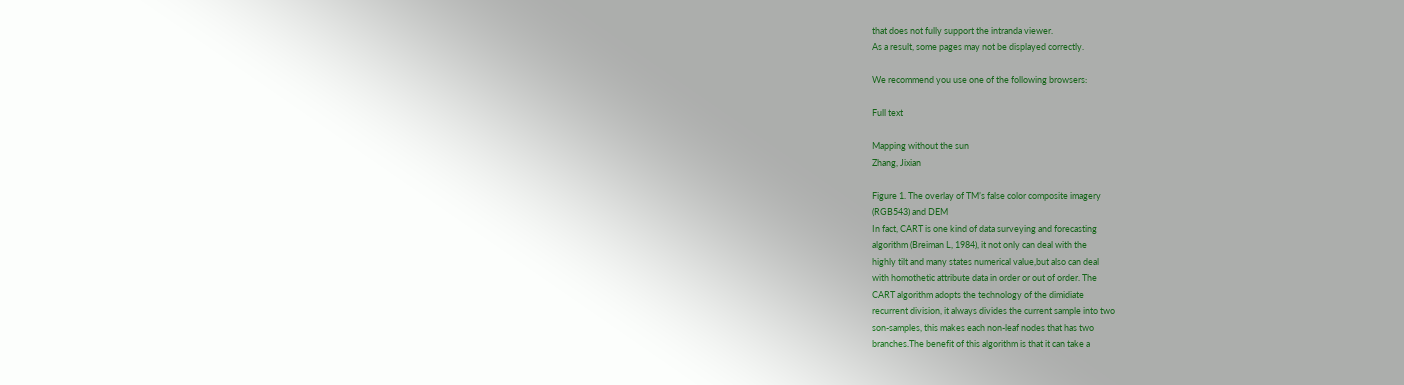that does not fully support the intranda viewer.
As a result, some pages may not be displayed correctly.

We recommend you use one of the following browsers:

Full text

Mapping without the sun
Zhang, Jixian

Figure 1. The overlay of TM’s false color composite imagery
(RGB543) and DEM
In fact, CART is one kind of data surveying and forecasting
algorithm (Breiman L, 1984), it not only can deal with the
highly tilt and many states numerical value,but also can deal
with homothetic attribute data in order or out of order. The
CART algorithm adopts the technology of the dimidiate
recurrent division, it always divides the current sample into two
son-samples, this makes each non-leaf nodes that has two
branches.The benefit of this algorithm is that it can take a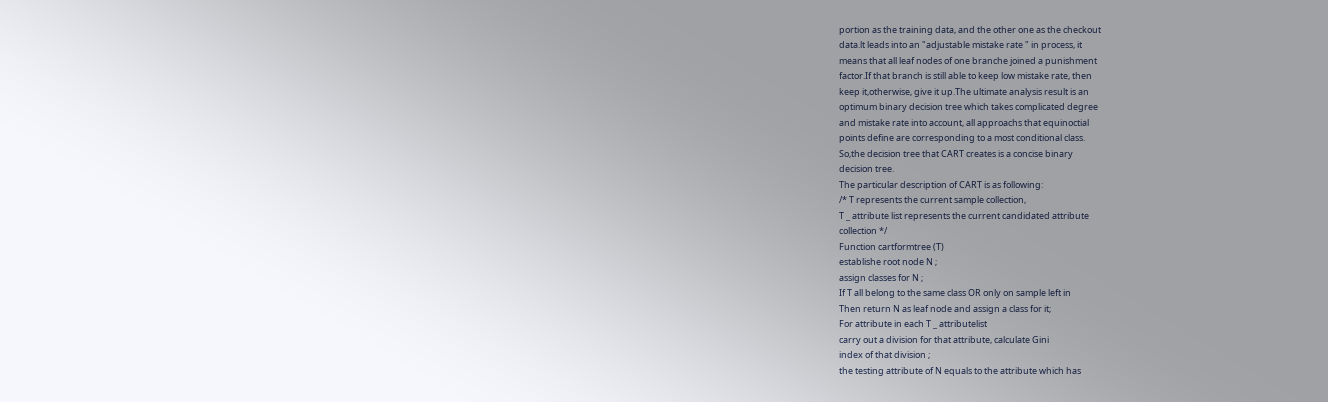portion as the training data, and the other one as the checkout
data.lt leads into an "adjustable mistake rate " in process, it
means that all leaf nodes of one branche joined a punishment
factor.If that branch is still able to keep low mistake rate, then
keep it,otherwise, give it up.The ultimate analysis result is an
optimum binary decision tree which takes complicated degree
and mistake rate into account, all approachs that equinoctial
points define are corresponding to a most conditional class.
So,the decision tree that CART creates is a concise binary
decision tree.
The particular description of CART is as following:
/* T represents the current sample collection,
T _ attribute list represents the current candidated attribute
collection */
Function cartformtree (T)
establishe root node N ;
assign classes for N ;
If T all belong to the same class OR only on sample left in
Then return N as leaf node and assign a class for it;
For attribute in each T _ attributelist
carry out a division for that attribute, calculate Gini
index of that division ;
the testing attribute of N equals to the attribute which has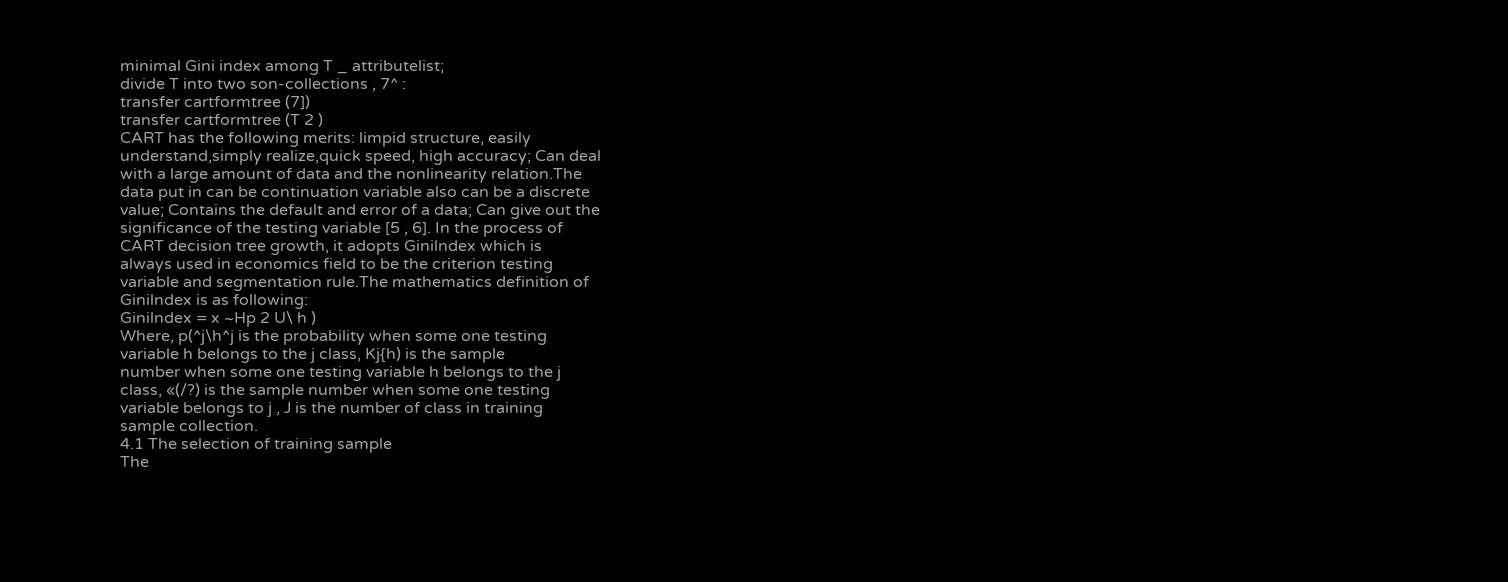minimal Gini index among T _ attributelist;
divide T into two son-collections , 7^ :
transfer cartformtree (7])
transfer cartformtree (T 2 )
CART has the following merits: limpid structure, easily
understand,simply realize,quick speed, high accuracy; Can deal
with a large amount of data and the nonlinearity relation.The
data put in can be continuation variable also can be a discrete
value; Contains the default and error of a data; Can give out the
significance of the testing variable [5 , 6]. In the process of
CART decision tree growth, it adopts Ginilndex which is
always used in economics field to be the criterion testing
variable and segmentation rule.The mathematics definition of
Ginilndex is as following:
Ginilndex = x ~Hp 2 U\ h )
Where, p(^j\h^j is the probability when some one testing
variable h belongs to the j class, Kj{h) is the sample
number when some one testing variable h belongs to the j
class, «(/?) is the sample number when some one testing
variable belongs to j , J is the number of class in training
sample collection.
4.1 The selection of training sample
The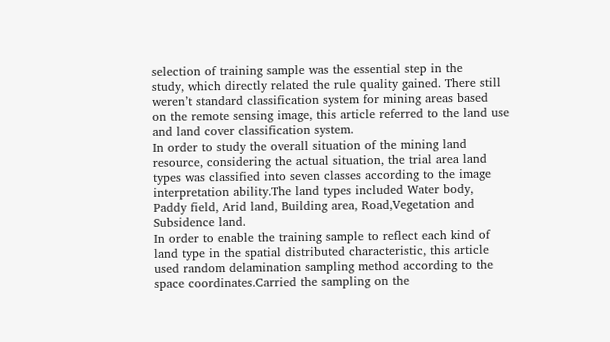selection of training sample was the essential step in the
study, which directly related the rule quality gained. There still
weren’t standard classification system for mining areas based
on the remote sensing image, this article referred to the land use
and land cover classification system.
In order to study the overall situation of the mining land
resource, considering the actual situation, the trial area land
types was classified into seven classes according to the image
interpretation ability.The land types included Water body,
Paddy field, Arid land, Building area, Road,Vegetation and
Subsidence land.
In order to enable the training sample to reflect each kind of
land type in the spatial distributed characteristic, this article
used random delamination sampling method according to the
space coordinates.Carried the sampling on the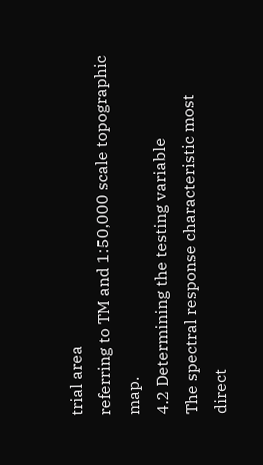trial area
referring to TM and 1:50,000 scale topographic map.
4.2 Determining the testing variable
The spectral response characteristic most direct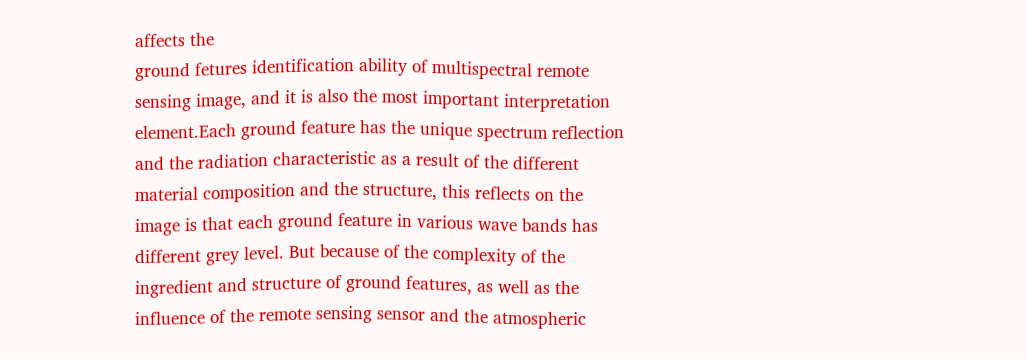affects the
ground fetures identification ability of multispectral remote
sensing image, and it is also the most important interpretation
element.Each ground feature has the unique spectrum reflection
and the radiation characteristic as a result of the different
material composition and the structure, this reflects on the
image is that each ground feature in various wave bands has
different grey level. But because of the complexity of the
ingredient and structure of ground features, as well as the
influence of the remote sensing sensor and the atmospheric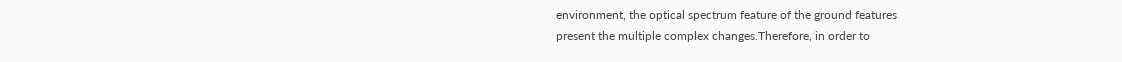environment, the optical spectrum feature of the ground features
present the multiple complex changes.Therefore, in order to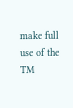make full use of the TM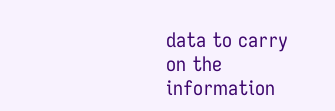data to carry on the information